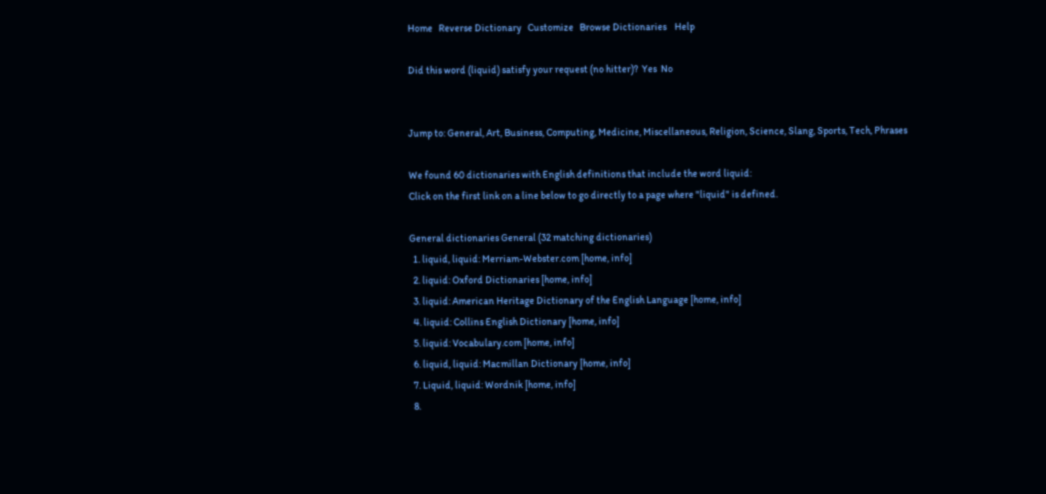Home   Reverse Dictionary   Customize   Browse Dictionaries    Help

Did this word (liquid) satisfy your request (no hitter)?  Yes  No


Jump to: General, Art, Business, Computing, Medicine, Miscellaneous, Religion, Science, Slang, Sports, Tech, Phrases

We found 60 dictionaries with English definitions that include the word liquid:
Click on the first link on a line below to go directly to a page where "liquid" is defined.

General dictionaries General (32 matching dictionaries)
  1. liquid, liquid: Merriam-Webster.com [home, info]
  2. liquid: Oxford Dictionaries [home, info]
  3. liquid: American Heritage Dictionary of the English Language [home, info]
  4. liquid: Collins English Dictionary [home, info]
  5. liquid: Vocabulary.com [home, info]
  6. liquid, liquid: Macmillan Dictionary [home, info]
  7. Liquid, liquid: Wordnik [home, info]
  8.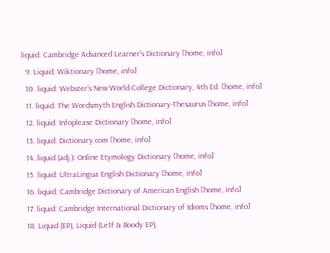liquid: Cambridge Advanced Learner's Dictionary [home, info]
  9. Liquid: Wiktionary [home, info]
  10. liquid: Webster's New World College Dictionary, 4th Ed. [home, info]
  11. liquid: The Wordsmyth English Dictionary-Thesaurus [home, info]
  12. liquid: Infoplease Dictionary [home, info]
  13. liquid: Dictionary.com [home, info]
  14. liquid (adj.): Online Etymology Dictionary [home, info]
  15. liquid: UltraLingua English Dictionary [home, info]
  16. liquid: Cambridge Dictionary of American English [home, info]
  17. liquid: Cambridge International Dictionary of Idioms [home, info]
  18. Liquid (EP), Liquid (Le1f & Boody EP),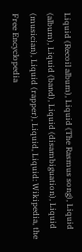Liquid (Recoil album), Liquid (The Rasmus song), Liquid (album), Liquid (band), Liquid (disambiguation), Liquid (musician), Liquid (rapper), Liquid, Liquid: Wikipedia, the Free Encyclopedia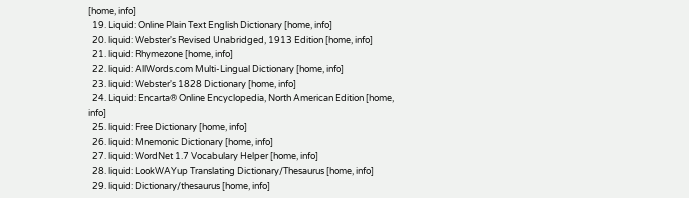[home, info]
  19. Liquid: Online Plain Text English Dictionary [home, info]
  20. liquid: Webster's Revised Unabridged, 1913 Edition [home, info]
  21. liquid: Rhymezone [home, info]
  22. liquid: AllWords.com Multi-Lingual Dictionary [home, info]
  23. liquid: Webster's 1828 Dictionary [home, info]
  24. Liquid: Encarta® Online Encyclopedia, North American Edition [home, info]
  25. liquid: Free Dictionary [home, info]
  26. liquid: Mnemonic Dictionary [home, info]
  27. liquid: WordNet 1.7 Vocabulary Helper [home, info]
  28. liquid: LookWAYup Translating Dictionary/Thesaurus [home, info]
  29. liquid: Dictionary/thesaurus [home, info]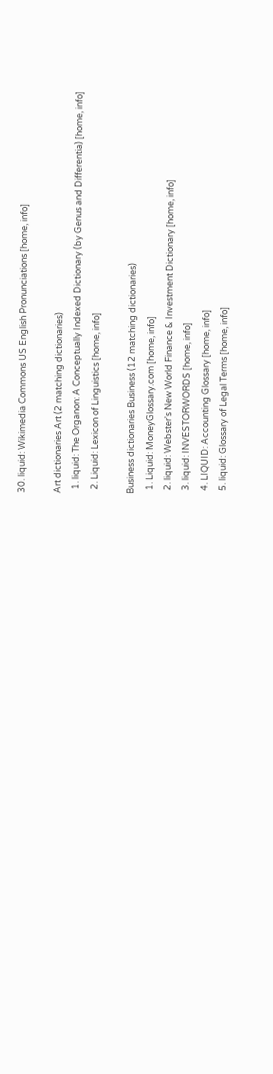30. liquid: Wikimedia Commons US English Pronunciations [home, info]

Art dictionaries Art (2 matching dictionaries)
  1. liquid: The Organon: A Conceptually Indexed Dictionary (by Genus and Differentia) [home, info]
  2. Liquid: Lexicon of Linguistics [home, info]

Business dictionaries Business (12 matching dictionaries)
  1. Liquid: MoneyGlossary.com [home, info]
  2. liquid: Webster's New World Finance & Investment Dictionary [home, info]
  3. liquid: INVESTORWORDS [home, info]
  4. LIQUID: Accounting Glossary [home, info]
  5. liquid: Glossary of Legal Terms [home, info]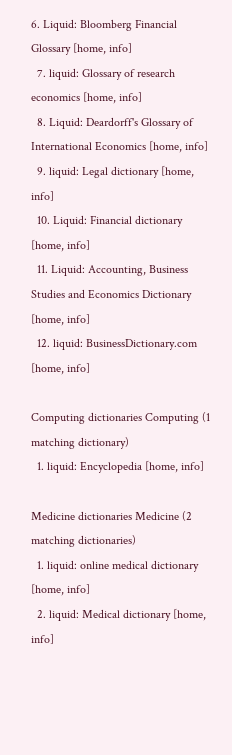6. Liquid: Bloomberg Financial Glossary [home, info]
  7. liquid: Glossary of research economics [home, info]
  8. Liquid: Deardorff's Glossary of International Economics [home, info]
  9. liquid: Legal dictionary [home, info]
  10. Liquid: Financial dictionary [home, info]
  11. Liquid: Accounting, Business Studies and Economics Dictionary [home, info]
  12. liquid: BusinessDictionary.com [home, info]

Computing dictionaries Computing (1 matching dictionary)
  1. liquid: Encyclopedia [home, info]

Medicine dictionaries Medicine (2 matching dictionaries)
  1. liquid: online medical dictionary [home, info]
  2. liquid: Medical dictionary [home, info]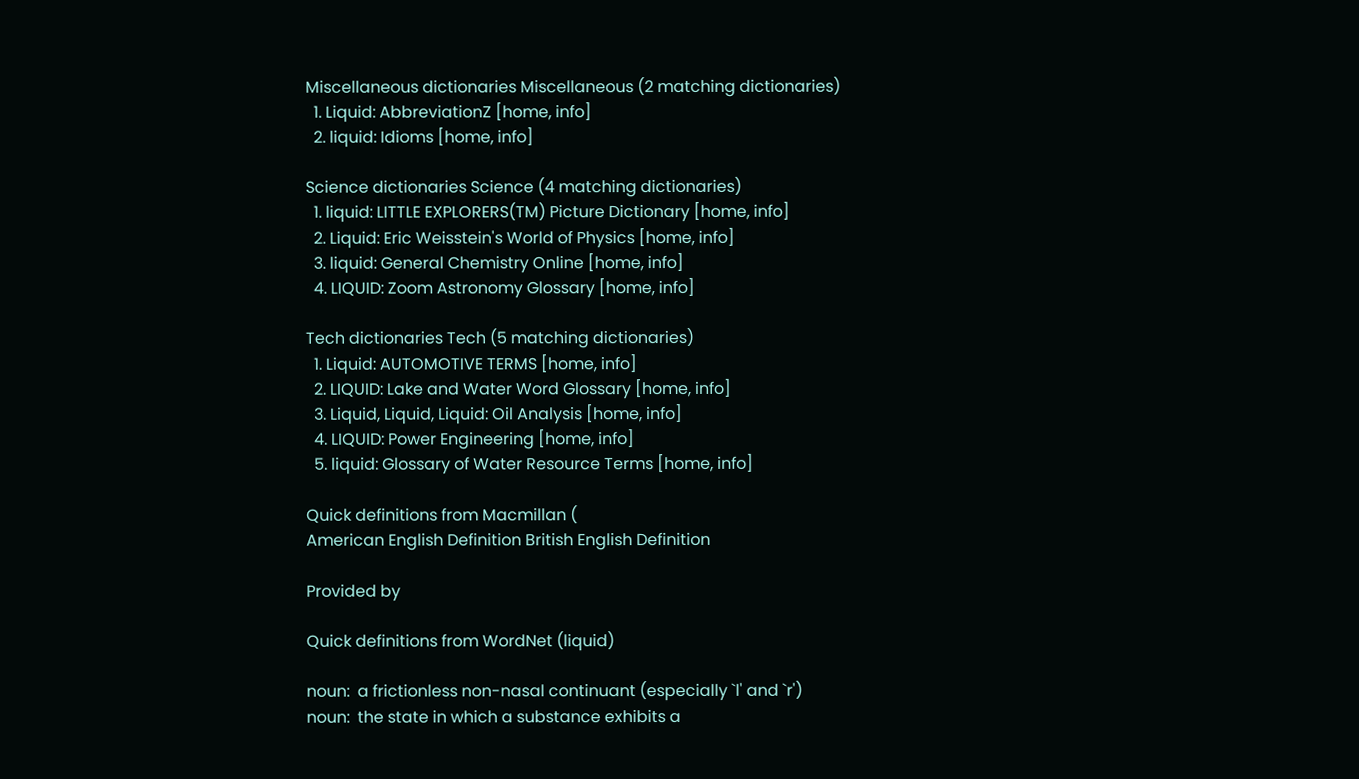Miscellaneous dictionaries Miscellaneous (2 matching dictionaries)
  1. Liquid: AbbreviationZ [home, info]
  2. liquid: Idioms [home, info]

Science dictionaries Science (4 matching dictionaries)
  1. liquid: LITTLE EXPLORERS(TM) Picture Dictionary [home, info]
  2. Liquid: Eric Weisstein's World of Physics [home, info]
  3. liquid: General Chemistry Online [home, info]
  4. LIQUID: Zoom Astronomy Glossary [home, info]

Tech dictionaries Tech (5 matching dictionaries)
  1. Liquid: AUTOMOTIVE TERMS [home, info]
  2. LIQUID: Lake and Water Word Glossary [home, info]
  3. Liquid, Liquid, Liquid: Oil Analysis [home, info]
  4. LIQUID: Power Engineering [home, info]
  5. liquid: Glossary of Water Resource Terms [home, info]

Quick definitions from Macmillan (
American English Definition British English Definition

Provided by

Quick definitions from WordNet (liquid)

noun:  a frictionless non-nasal continuant (especially `l' and `r')
noun:  the state in which a substance exhibits a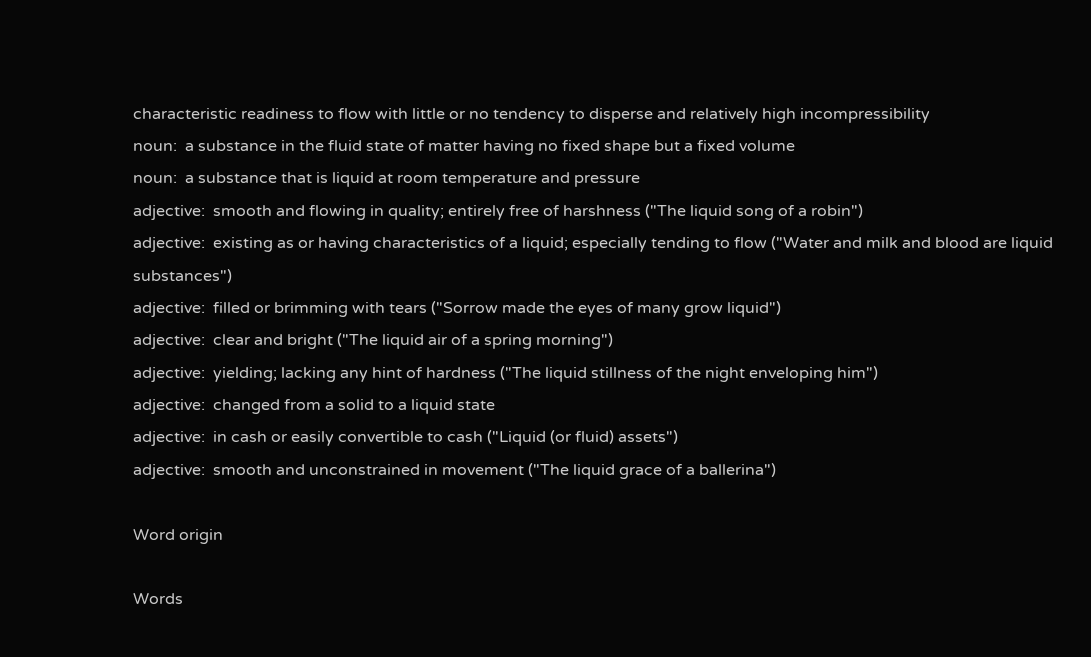characteristic readiness to flow with little or no tendency to disperse and relatively high incompressibility
noun:  a substance in the fluid state of matter having no fixed shape but a fixed volume
noun:  a substance that is liquid at room temperature and pressure
adjective:  smooth and flowing in quality; entirely free of harshness ("The liquid song of a robin")
adjective:  existing as or having characteristics of a liquid; especially tending to flow ("Water and milk and blood are liquid substances")
adjective:  filled or brimming with tears ("Sorrow made the eyes of many grow liquid")
adjective:  clear and bright ("The liquid air of a spring morning")
adjective:  yielding; lacking any hint of hardness ("The liquid stillness of the night enveloping him")
adjective:  changed from a solid to a liquid state
adjective:  in cash or easily convertible to cash ("Liquid (or fluid) assets")
adjective:  smooth and unconstrained in movement ("The liquid grace of a ballerina")

Word origin

Words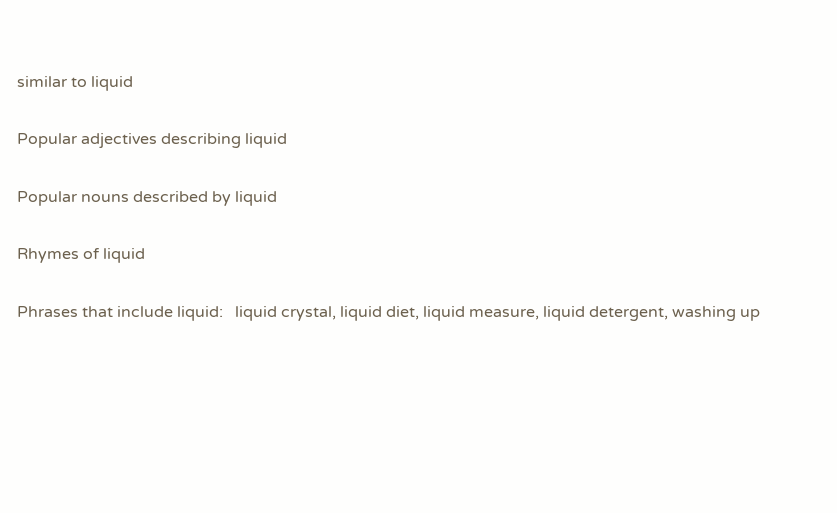similar to liquid

Popular adjectives describing liquid

Popular nouns described by liquid

Rhymes of liquid

Phrases that include liquid:   liquid crystal, liquid diet, liquid measure, liquid detergent, washing up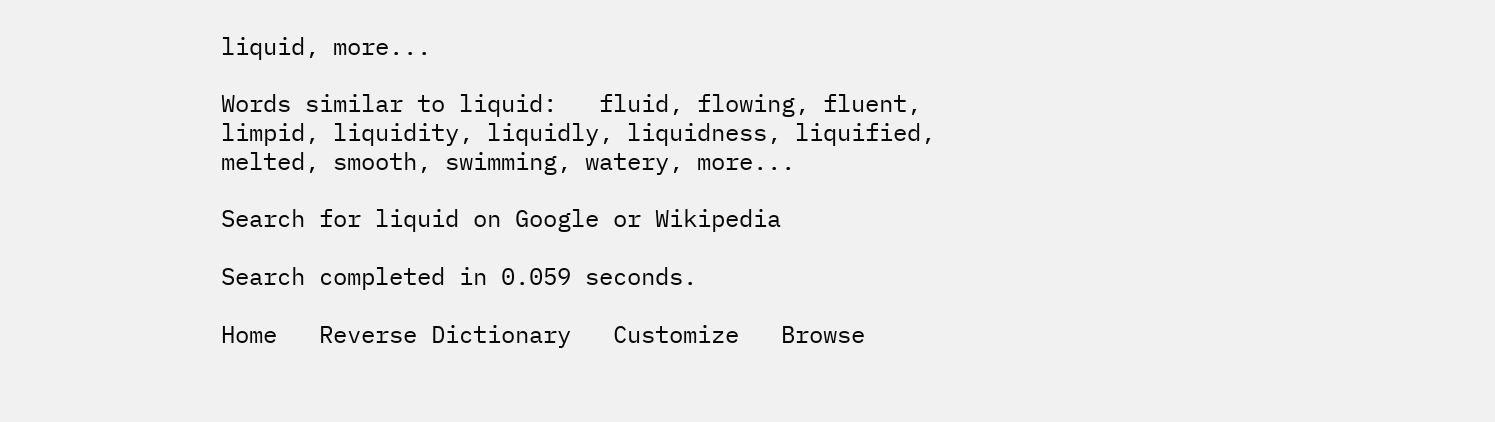liquid, more...

Words similar to liquid:   fluid, flowing, fluent, limpid, liquidity, liquidly, liquidness, liquified, melted, smooth, swimming, watery, more...

Search for liquid on Google or Wikipedia

Search completed in 0.059 seconds.

Home   Reverse Dictionary   Customize   Browse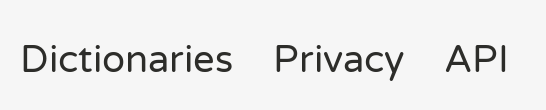Dictionaries    Privacy    API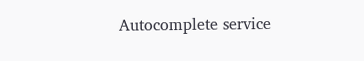Autocomplete service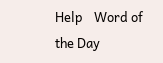Help    Word of the Day